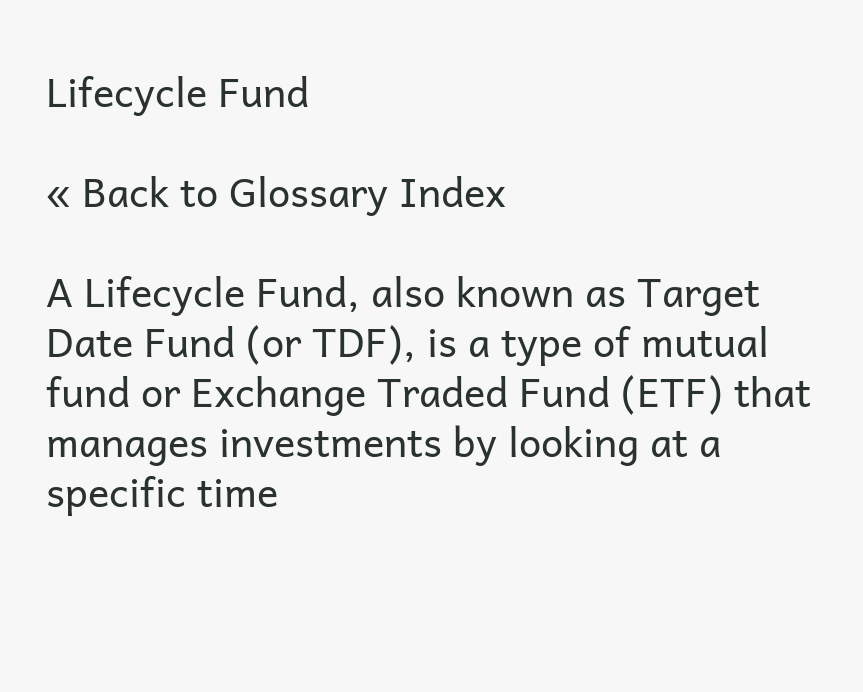Lifecycle Fund

« Back to Glossary Index

A Lifecycle Fund, also known as Target Date Fund (or TDF), is a type of mutual fund or Exchange Traded Fund (ETF) that manages investments by looking at a specific time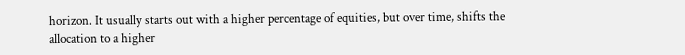horizon. It usually starts out with a higher percentage of equities, but over time, shifts the allocation to a higher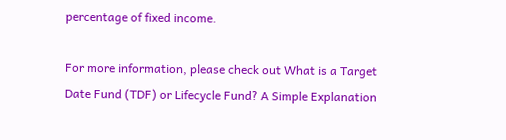percentage of fixed income.

For more information, please check out What is a Target Date Fund (TDF) or Lifecycle Fund? A Simple Explanation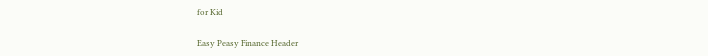for Kid

Easy Peasy Finance Header